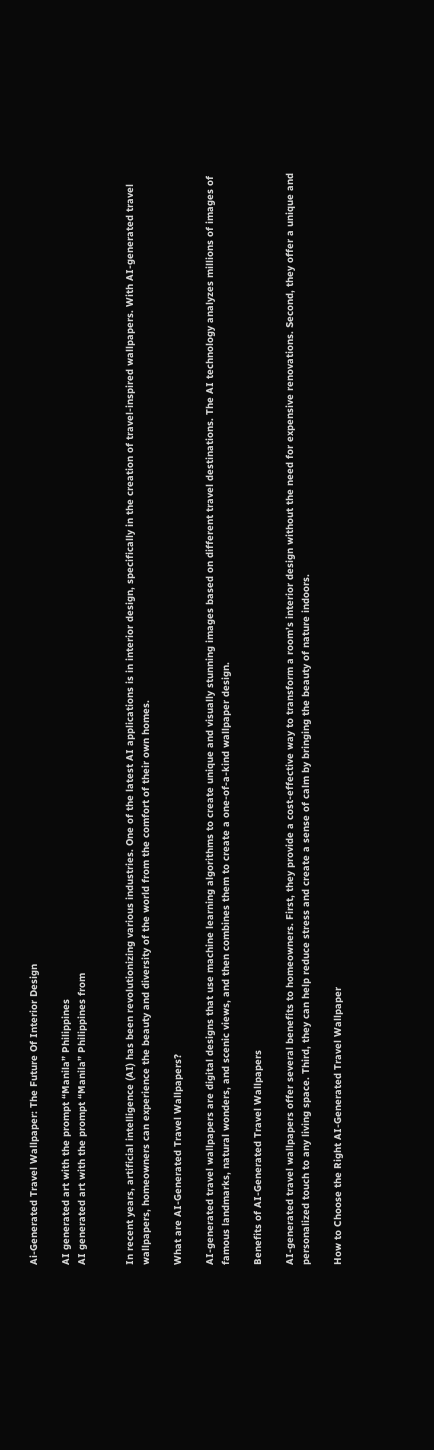Ai-Generated Travel Wallpaper: The Future Of Interior Design

AI generated art with the prompt “Manila” Philippines
AI generated art with the prompt “Manila” Philippines from


In recent years, artificial intelligence (AI) has been revolutionizing various industries. One of the latest AI applications is in interior design, specifically in the creation of travel-inspired wallpapers. With AI-generated travel wallpapers, homeowners can experience the beauty and diversity of the world from the comfort of their own homes.

What are AI-Generated Travel Wallpapers?

AI-generated travel wallpapers are digital designs that use machine learning algorithms to create unique and visually stunning images based on different travel destinations. The AI technology analyzes millions of images of famous landmarks, natural wonders, and scenic views, and then combines them to create a one-of-a-kind wallpaper design.

Benefits of AI-Generated Travel Wallpapers

AI-generated travel wallpapers offer several benefits to homeowners. First, they provide a cost-effective way to transform a room’s interior design without the need for expensive renovations. Second, they offer a unique and personalized touch to any living space. Third, they can help reduce stress and create a sense of calm by bringing the beauty of nature indoors.

How to Choose the Right AI-Generated Travel Wallpaper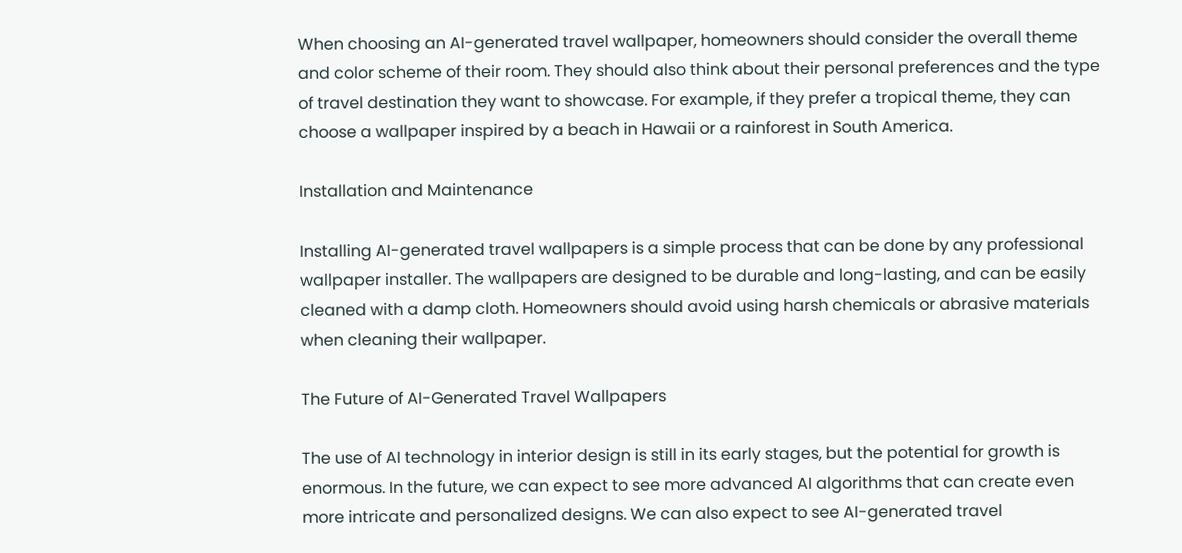When choosing an AI-generated travel wallpaper, homeowners should consider the overall theme and color scheme of their room. They should also think about their personal preferences and the type of travel destination they want to showcase. For example, if they prefer a tropical theme, they can choose a wallpaper inspired by a beach in Hawaii or a rainforest in South America.

Installation and Maintenance

Installing AI-generated travel wallpapers is a simple process that can be done by any professional wallpaper installer. The wallpapers are designed to be durable and long-lasting, and can be easily cleaned with a damp cloth. Homeowners should avoid using harsh chemicals or abrasive materials when cleaning their wallpaper.

The Future of AI-Generated Travel Wallpapers

The use of AI technology in interior design is still in its early stages, but the potential for growth is enormous. In the future, we can expect to see more advanced AI algorithms that can create even more intricate and personalized designs. We can also expect to see AI-generated travel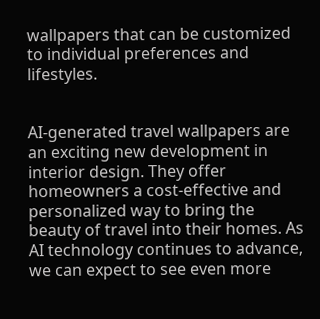wallpapers that can be customized to individual preferences and lifestyles.


AI-generated travel wallpapers are an exciting new development in interior design. They offer homeowners a cost-effective and personalized way to bring the beauty of travel into their homes. As AI technology continues to advance, we can expect to see even more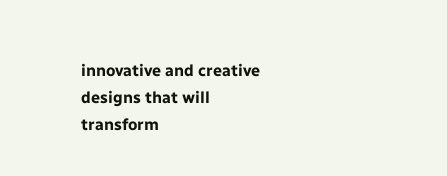innovative and creative designs that will transform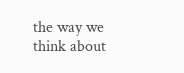the way we think about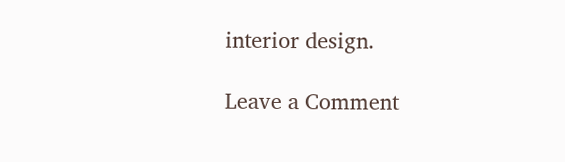interior design.

Leave a Comment